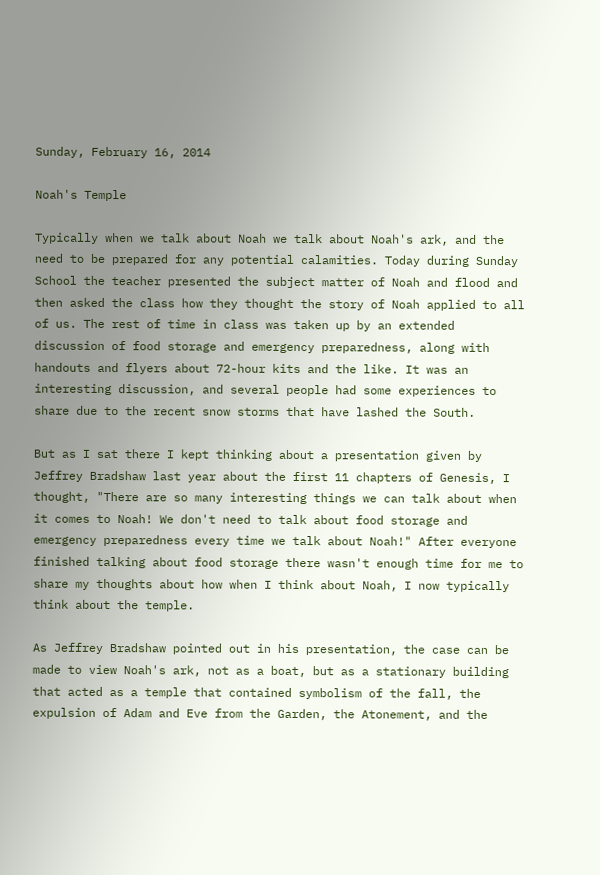Sunday, February 16, 2014

Noah's Temple

Typically when we talk about Noah we talk about Noah's ark, and the need to be prepared for any potential calamities. Today during Sunday School the teacher presented the subject matter of Noah and flood and then asked the class how they thought the story of Noah applied to all of us. The rest of time in class was taken up by an extended discussion of food storage and emergency preparedness, along with handouts and flyers about 72-hour kits and the like. It was an interesting discussion, and several people had some experiences to share due to the recent snow storms that have lashed the South.

But as I sat there I kept thinking about a presentation given by Jeffrey Bradshaw last year about the first 11 chapters of Genesis, I thought, "There are so many interesting things we can talk about when it comes to Noah! We don't need to talk about food storage and emergency preparedness every time we talk about Noah!" After everyone finished talking about food storage there wasn't enough time for me to share my thoughts about how when I think about Noah, I now typically think about the temple.

As Jeffrey Bradshaw pointed out in his presentation, the case can be made to view Noah's ark, not as a boat, but as a stationary building that acted as a temple that contained symbolism of the fall, the expulsion of Adam and Eve from the Garden, the Atonement, and the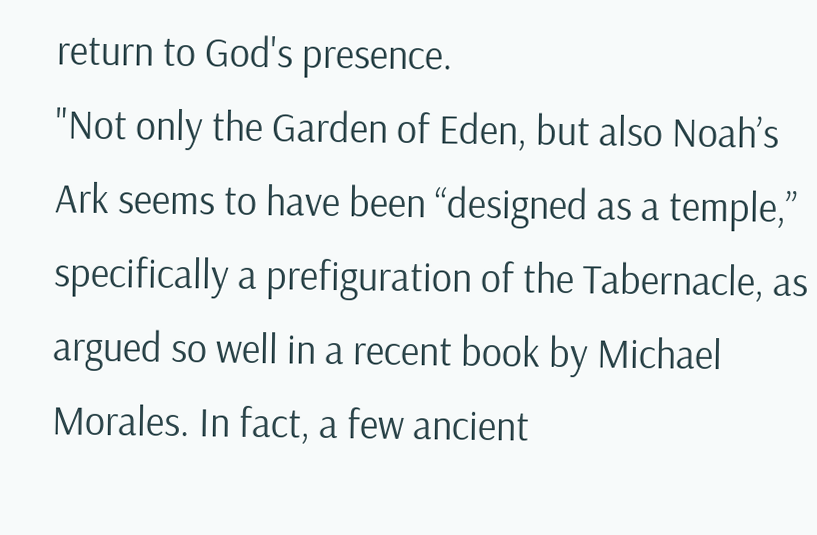return to God's presence.
"Not only the Garden of Eden, but also Noah’s Ark seems to have been “designed as a temple,” specifically a prefiguration of the Tabernacle, as argued so well in a recent book by Michael Morales. In fact, a few ancient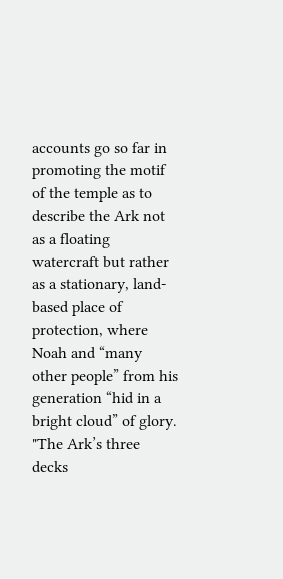accounts go so far in promoting the motif of the temple as to describe the Ark not as a floating watercraft but rather as a stationary, land-based place of protection, where Noah and “many other people” from his generation “hid in a bright cloud” of glory.
"The Ark’s three decks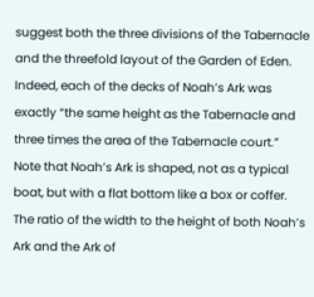suggest both the three divisions of the Tabernacle and the threefold layout of the Garden of Eden. Indeed, each of the decks of Noah’s Ark was exactly “the same height as the Tabernacle and three times the area of the Tabernacle court.” Note that Noah’s Ark is shaped, not as a typical boat, but with a flat bottom like a box or coffer. The ratio of the width to the height of both Noah’s Ark and the Ark of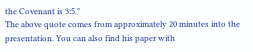the Covenant is 3:5."
The above quote comes from approximately 20 minutes into the presentation. You can also find his paper with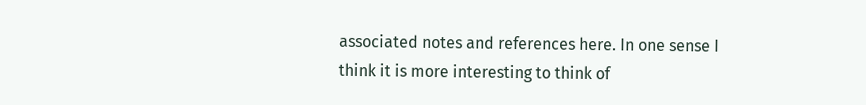associated notes and references here. In one sense I think it is more interesting to think of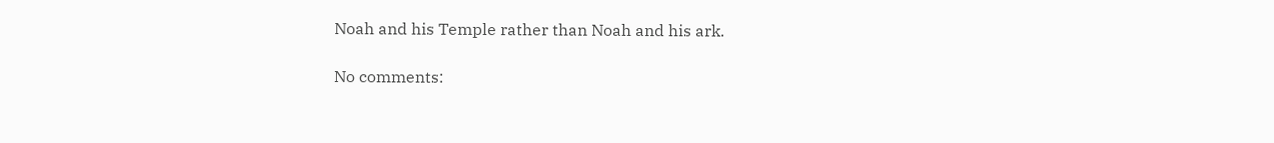Noah and his Temple rather than Noah and his ark.

No comments: